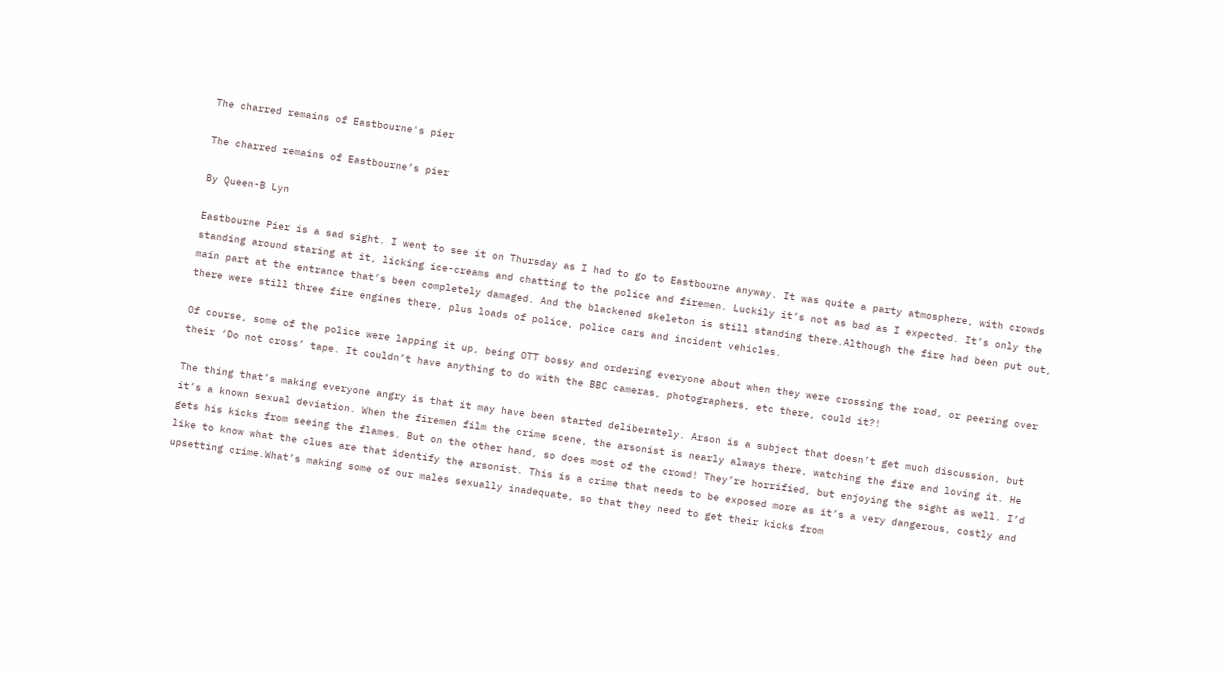The charred remains of Eastbourne's pier

The charred remains of Eastbourne’s pier

By Queen-B Lyn

Eastbourne Pier is a sad sight. I went to see it on Thursday as I had to go to Eastbourne anyway. It was quite a party atmosphere, with crowds standing around staring at it, licking ice-creams and chatting to the police and firemen. Luckily it’s not as bad as I expected. It’s only the main part at the entrance that’s been completely damaged. And the blackened skeleton is still standing there.Although the fire had been put out, there were still three fire engines there, plus loads of police, police cars and incident vehicles.

Of course, some of the police were lapping it up, being OTT bossy and ordering everyone about when they were crossing the road, or peering over their ‘Do not cross’ tape. It couldn’t have anything to do with the BBC cameras, photographers, etc there, could it?!

The thing that’s making everyone angry is that it may have been started deliberately. Arson is a subject that doesn’t get much discussion, but it’s a known sexual deviation. When the firemen film the crime scene, the arsonist is nearly always there, watching the fire and loving it. He gets his kicks from seeing the flames. But on the other hand, so does most of the crowd! They’re horrified, but enjoying the sight as well. I’d like to know what the clues are that identify the arsonist. This is a crime that needs to be exposed more as it’s a very dangerous, costly and upsetting crime.What’s making some of our males sexually inadequate, so that they need to get their kicks from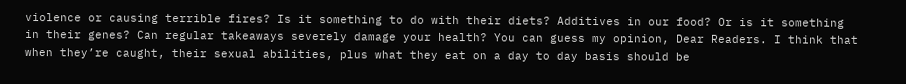violence or causing terrible fires? Is it something to do with their diets? Additives in our food? Or is it something in their genes? Can regular takeaways severely damage your health? You can guess my opinion, Dear Readers. I think that when they’re caught, their sexual abilities, plus what they eat on a day to day basis should be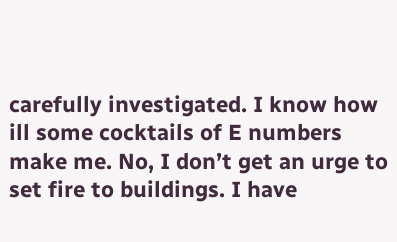carefully investigated. I know how ill some cocktails of E numbers make me. No, I don’t get an urge to set fire to buildings. I have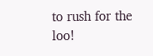to rush for the loo!